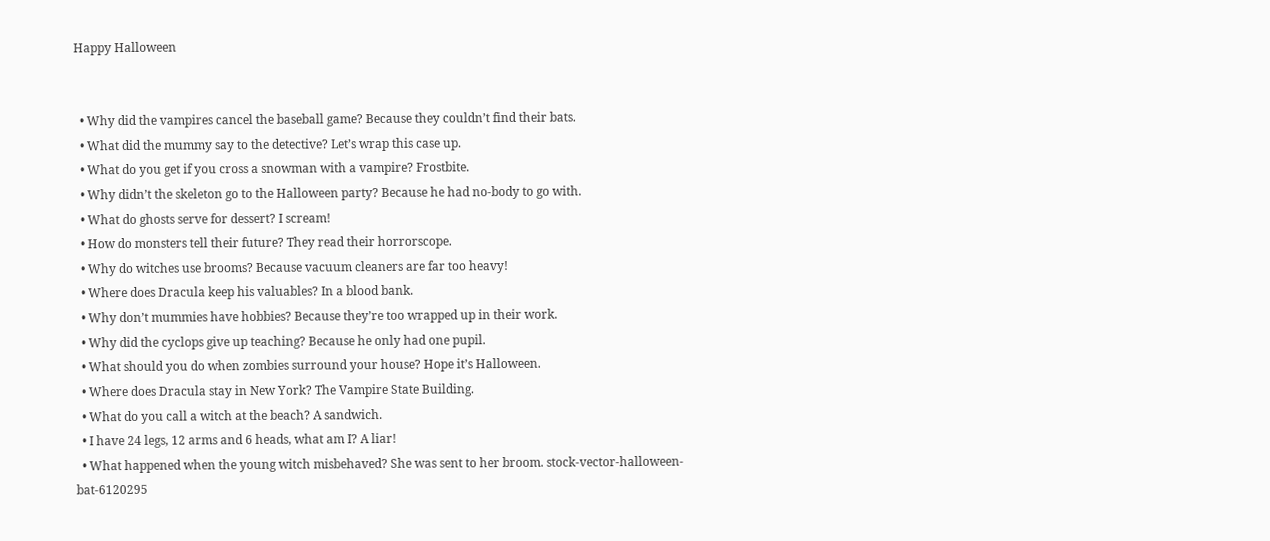Happy Halloween


  • Why did the vampires cancel the baseball game? Because they couldn’t find their bats.
  • What did the mummy say to the detective? Let’s wrap this case up.
  • What do you get if you cross a snowman with a vampire? Frostbite.
  • Why didn’t the skeleton go to the Halloween party? Because he had no-body to go with.
  • What do ghosts serve for dessert? I scream!
  • How do monsters tell their future? They read their horrorscope.
  • Why do witches use brooms? Because vacuum cleaners are far too heavy!
  • Where does Dracula keep his valuables? In a blood bank.
  • Why don’t mummies have hobbies? Because they’re too wrapped up in their work.
  • Why did the cyclops give up teaching? Because he only had one pupil.
  • What should you do when zombies surround your house? Hope it’s Halloween.
  • Where does Dracula stay in New York? The Vampire State Building.
  • What do you call a witch at the beach? A sandwich.
  • I have 24 legs, 12 arms and 6 heads, what am I? A liar!
  • What happened when the young witch misbehaved? She was sent to her broom. stock-vector-halloween-bat-6120295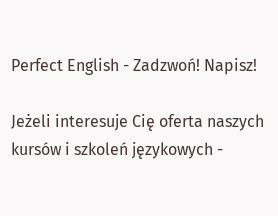Perfect English - Zadzwoń! Napisz!

Jeżeli interesuje Cię oferta naszych kursów i szkoleń językowych -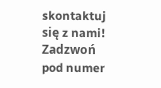skontaktuj się z nami! Zadzwoń pod numer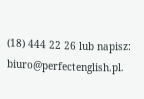(18) 444 22 26 lub napisz: biuro@perfectenglish.pl.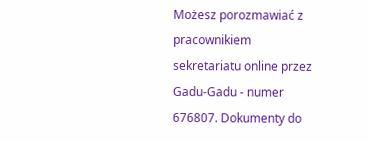Możesz porozmawiać z pracownikiem sekretariatu online przez Gadu-Gadu - numer 676807. Dokumenty do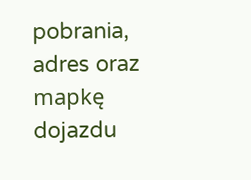pobrania, adres oraz mapkę dojazdu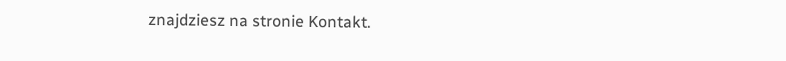znajdziesz na stronie Kontakt.